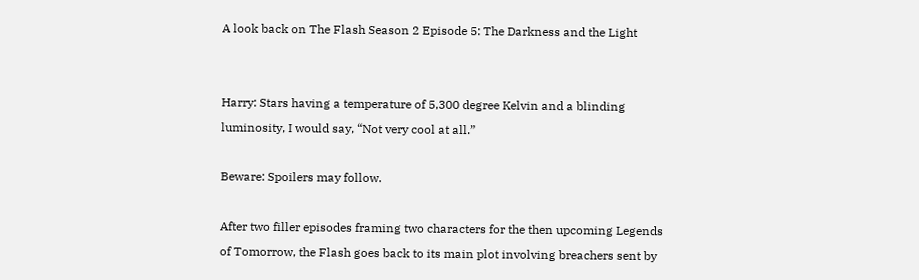A look back on The Flash Season 2 Episode 5: The Darkness and the Light


Harry: Stars having a temperature of 5,300 degree Kelvin and a blinding luminosity, I would say, “Not very cool at all.”

Beware: Spoilers may follow.

After two filler episodes framing two characters for the then upcoming Legends of Tomorrow, the Flash goes back to its main plot involving breachers sent by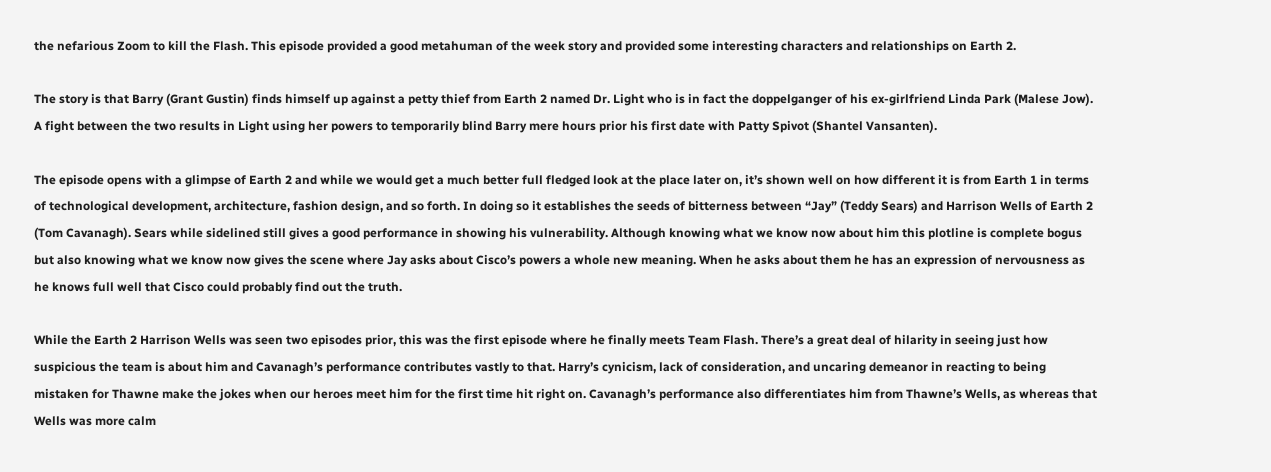the nefarious Zoom to kill the Flash. This episode provided a good metahuman of the week story and provided some interesting characters and relationships on Earth 2.

The story is that Barry (Grant Gustin) finds himself up against a petty thief from Earth 2 named Dr. Light who is in fact the doppelganger of his ex-girlfriend Linda Park (Malese Jow). A fight between the two results in Light using her powers to temporarily blind Barry mere hours prior his first date with Patty Spivot (Shantel Vansanten).

The episode opens with a glimpse of Earth 2 and while we would get a much better full fledged look at the place later on, it’s shown well on how different it is from Earth 1 in terms of technological development, architecture, fashion design, and so forth. In doing so it establishes the seeds of bitterness between “Jay” (Teddy Sears) and Harrison Wells of Earth 2 (Tom Cavanagh). Sears while sidelined still gives a good performance in showing his vulnerability. Although knowing what we know now about him this plotline is complete bogus but also knowing what we know now gives the scene where Jay asks about Cisco’s powers a whole new meaning. When he asks about them he has an expression of nervousness as he knows full well that Cisco could probably find out the truth.

While the Earth 2 Harrison Wells was seen two episodes prior, this was the first episode where he finally meets Team Flash. There’s a great deal of hilarity in seeing just how suspicious the team is about him and Cavanagh’s performance contributes vastly to that. Harry’s cynicism, lack of consideration, and uncaring demeanor in reacting to being mistaken for Thawne make the jokes when our heroes meet him for the first time hit right on. Cavanagh’s performance also differentiates him from Thawne’s Wells, as whereas that Wells was more calm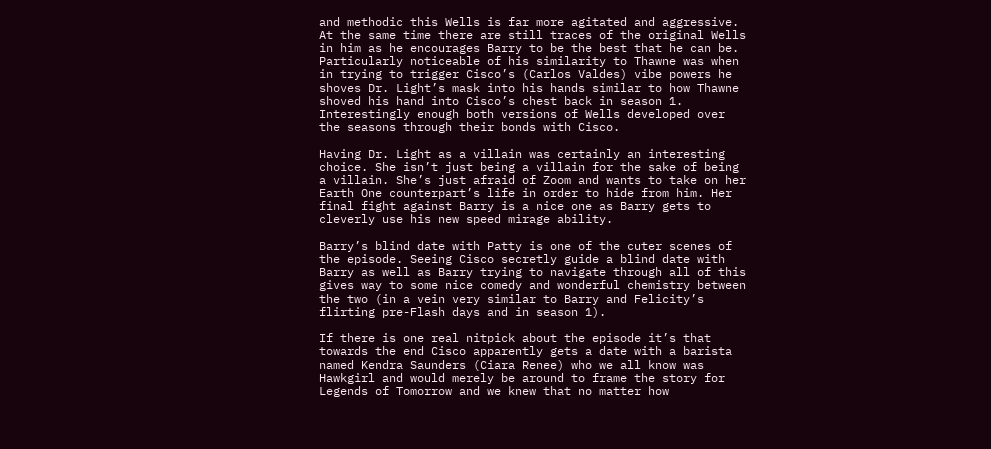and methodic this Wells is far more agitated and aggressive. At the same time there are still traces of the original Wells in him as he encourages Barry to be the best that he can be. Particularly noticeable of his similarity to Thawne was when in trying to trigger Cisco’s (Carlos Valdes) vibe powers he shoves Dr. Light’s mask into his hands similar to how Thawne shoved his hand into Cisco’s chest back in season 1. Interestingly enough both versions of Wells developed over the seasons through their bonds with Cisco.

Having Dr. Light as a villain was certainly an interesting choice. She isn’t just being a villain for the sake of being a villain. She’s just afraid of Zoom and wants to take on her Earth One counterpart’s life in order to hide from him. Her final fight against Barry is a nice one as Barry gets to cleverly use his new speed mirage ability.

Barry’s blind date with Patty is one of the cuter scenes of the episode. Seeing Cisco secretly guide a blind date with Barry as well as Barry trying to navigate through all of this gives way to some nice comedy and wonderful chemistry between the two (in a vein very similar to Barry and Felicity’s flirting pre-Flash days and in season 1).

If there is one real nitpick about the episode it’s that towards the end Cisco apparently gets a date with a barista named Kendra Saunders (Ciara Renee) who we all know was Hawkgirl and would merely be around to frame the story for Legends of Tomorrow and we knew that no matter how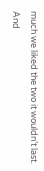much we liked the two it wouldn’t last. And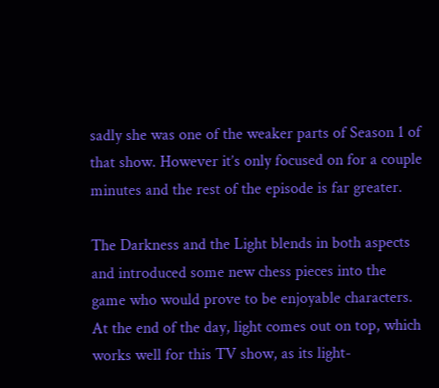sadly she was one of the weaker parts of Season 1 of that show. However it’s only focused on for a couple minutes and the rest of the episode is far greater.

The Darkness and the Light blends in both aspects and introduced some new chess pieces into the game who would prove to be enjoyable characters. At the end of the day, light comes out on top, which works well for this TV show, as its light-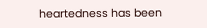heartedness has been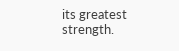its greatest strength.